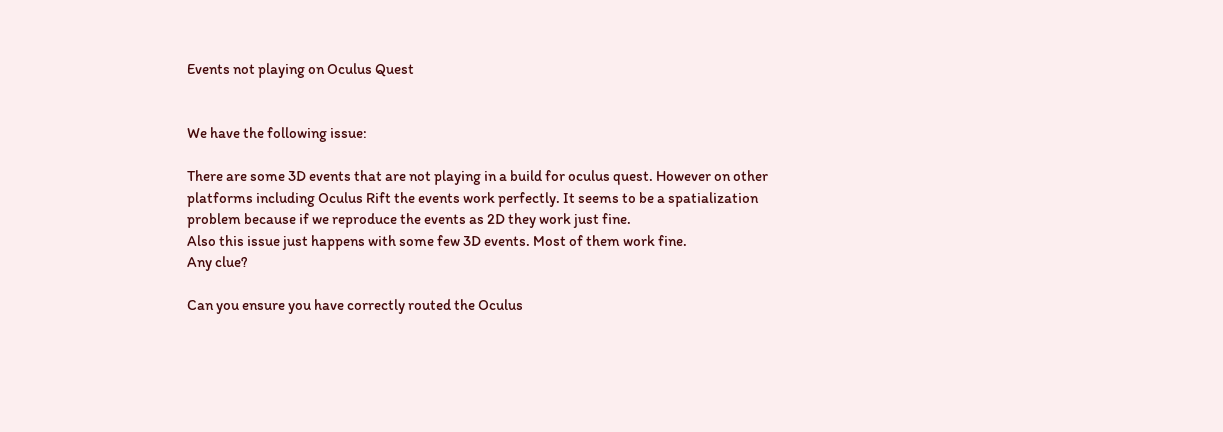Events not playing on Oculus Quest


We have the following issue:

There are some 3D events that are not playing in a build for oculus quest. However on other platforms including Oculus Rift the events work perfectly. It seems to be a spatialization problem because if we reproduce the events as 2D they work just fine.
Also this issue just happens with some few 3D events. Most of them work fine.
Any clue?

Can you ensure you have correctly routed the Oculus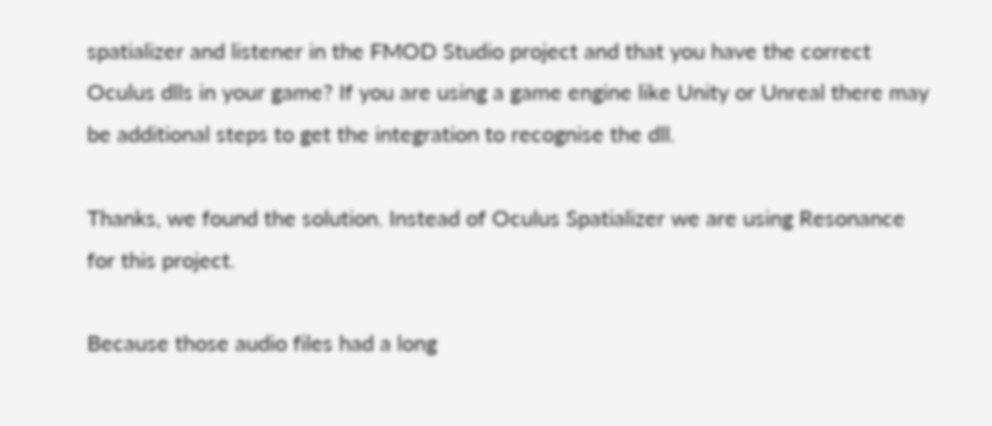spatializer and listener in the FMOD Studio project and that you have the correct Oculus dlls in your game? If you are using a game engine like Unity or Unreal there may be additional steps to get the integration to recognise the dll.

Thanks, we found the solution. Instead of Oculus Spatializer we are using Resonance for this project.

Because those audio files had a long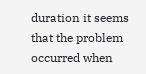duration it seems that the problem occurred when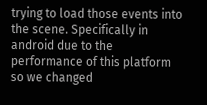trying to load those events into the scene. Specifically in android due to the performance of this platform so we changed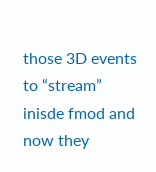those 3D events to “stream” inisde fmod and now they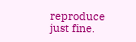reproduce just fine.